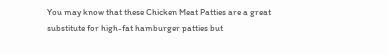You may know that these Chicken Meat Patties are a great substitute for high-fat hamburger patties but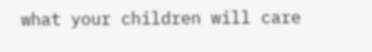what your children will care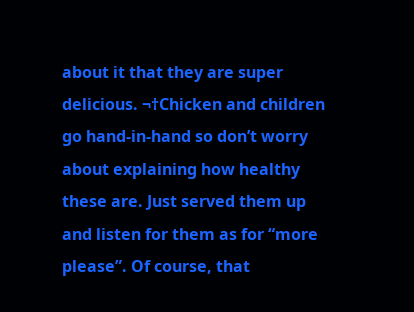about it that they are super delicious. ¬†Chicken and children go hand-in-hand so don’t worry about explaining how healthy these are. Just served them up and listen for them as for “more please”. Of course, that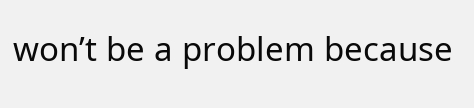won’t be a problem because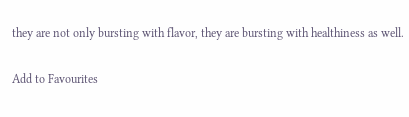they are not only bursting with flavor, they are bursting with healthiness as well.

Add to Favourites